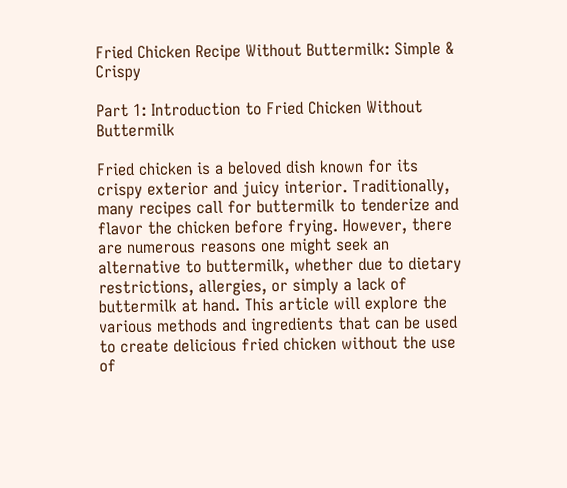Fried Chicken Recipe Without Buttermilk: Simple & Crispy

Part 1: Introduction to Fried Chicken Without Buttermilk

Fried chicken is a beloved dish known for its crispy exterior and juicy interior. Traditionally, many recipes call for buttermilk to tenderize and flavor the chicken before frying. However, there are numerous reasons one might seek an alternative to buttermilk, whether due to dietary restrictions, allergies, or simply a lack of buttermilk at hand. This article will explore the various methods and ingredients that can be used to create delicious fried chicken without the use of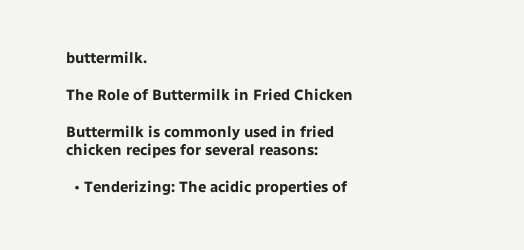buttermilk.

The Role of Buttermilk in Fried Chicken

Buttermilk is commonly used in fried chicken recipes for several reasons:

  • Tenderizing: The acidic properties of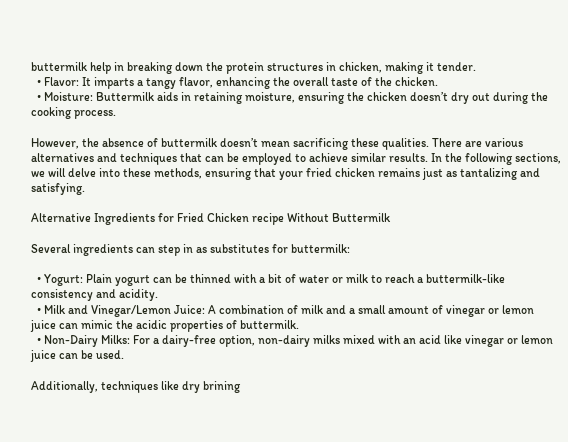buttermilk help in breaking down the protein structures in chicken, making it tender.
  • Flavor: It imparts a tangy flavor, enhancing the overall taste of the chicken.
  • Moisture: Buttermilk aids in retaining moisture, ensuring the chicken doesn’t dry out during the cooking process.

However, the absence of buttermilk doesn’t mean sacrificing these qualities. There are various alternatives and techniques that can be employed to achieve similar results. In the following sections, we will delve into these methods, ensuring that your fried chicken remains just as tantalizing and satisfying.

Alternative Ingredients for Fried Chicken recipe Without Buttermilk

Several ingredients can step in as substitutes for buttermilk:

  • Yogurt: Plain yogurt can be thinned with a bit of water or milk to reach a buttermilk-like consistency and acidity.
  • Milk and Vinegar/Lemon Juice: A combination of milk and a small amount of vinegar or lemon juice can mimic the acidic properties of buttermilk.
  • Non-Dairy Milks: For a dairy-free option, non-dairy milks mixed with an acid like vinegar or lemon juice can be used.

Additionally, techniques like dry brining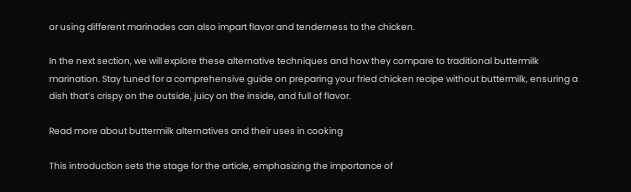or using different marinades can also impart flavor and tenderness to the chicken.

In the next section, we will explore these alternative techniques and how they compare to traditional buttermilk marination. Stay tuned for a comprehensive guide on preparing your fried chicken recipe without buttermilk, ensuring a dish that’s crispy on the outside, juicy on the inside, and full of flavor.

Read more about buttermilk alternatives and their uses in cooking

This introduction sets the stage for the article, emphasizing the importance of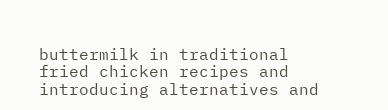buttermilk in traditional fried chicken recipes and introducing alternatives and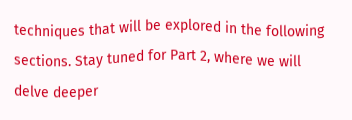techniques that will be explored in the following sections. Stay tuned for Part 2, where we will delve deeper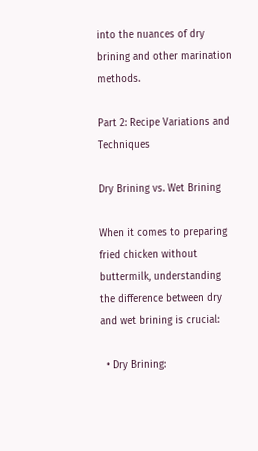into the nuances of dry brining and other marination methods.

Part 2: Recipe Variations and Techniques

Dry Brining vs. Wet Brining

When it comes to preparing fried chicken without buttermilk, understanding the difference between dry and wet brining is crucial:

  • Dry Brining: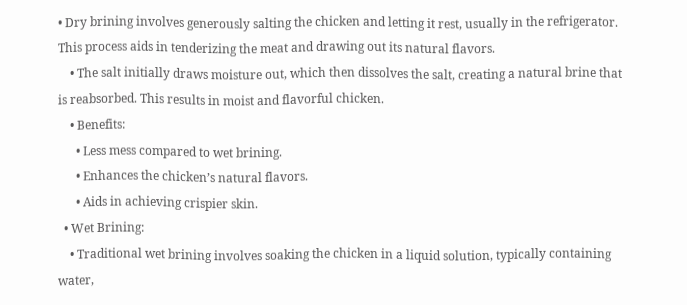• Dry brining involves generously salting the chicken and letting it rest, usually in the refrigerator. This process aids in tenderizing the meat and drawing out its natural flavors.
    • The salt initially draws moisture out, which then dissolves the salt, creating a natural brine that is reabsorbed. This results in moist and flavorful chicken.
    • Benefits:
      • Less mess compared to wet brining.
      • Enhances the chicken’s natural flavors.
      • Aids in achieving crispier skin.
  • Wet Brining:
    • Traditional wet brining involves soaking the chicken in a liquid solution, typically containing water,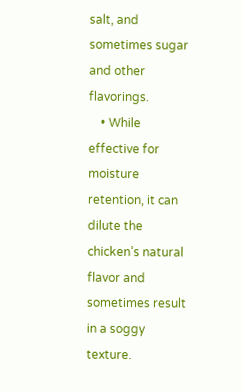salt, and sometimes sugar and other flavorings.
    • While effective for moisture retention, it can dilute the chicken’s natural flavor and sometimes result in a soggy texture.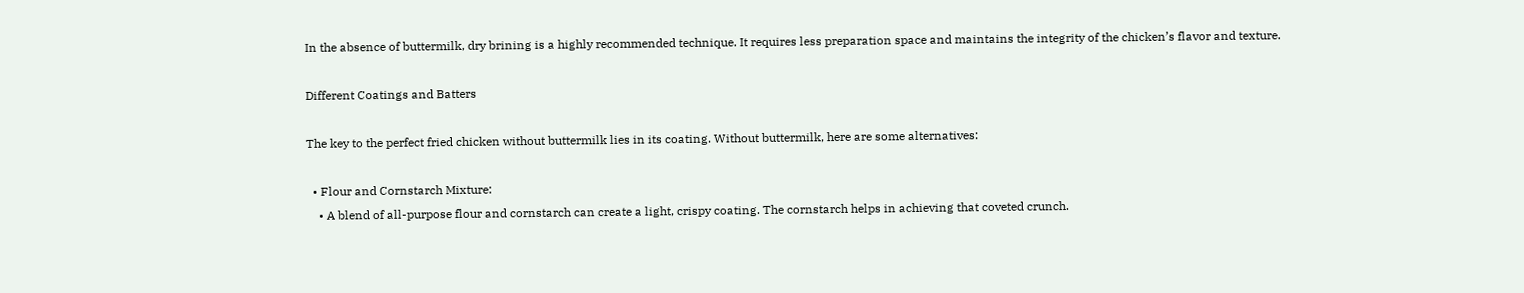In the absence of buttermilk, dry brining is a highly recommended technique. It requires less preparation space and maintains the integrity of the chicken’s flavor and texture.

Different Coatings and Batters

The key to the perfect fried chicken without buttermilk lies in its coating. Without buttermilk, here are some alternatives:

  • Flour and Cornstarch Mixture:
    • A blend of all-purpose flour and cornstarch can create a light, crispy coating. The cornstarch helps in achieving that coveted crunch.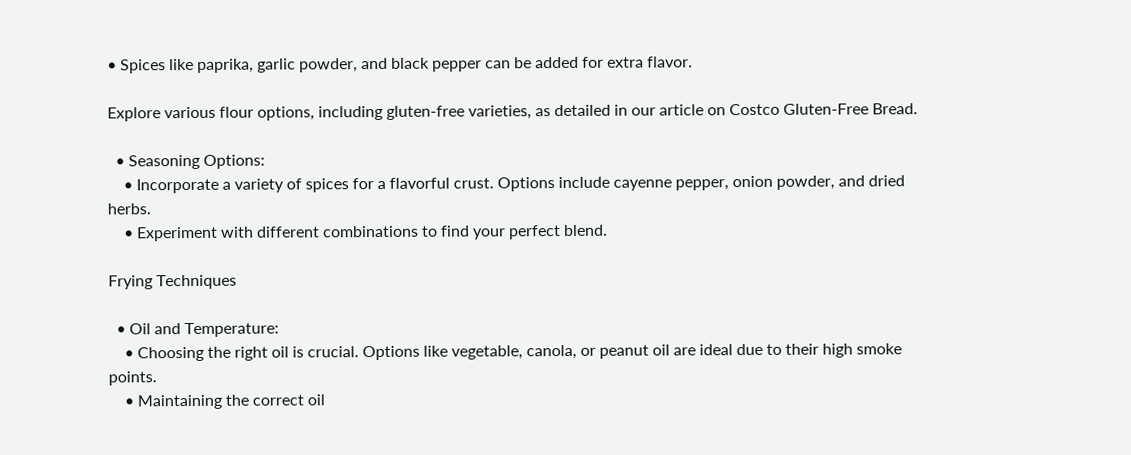• Spices like paprika, garlic powder, and black pepper can be added for extra flavor.

Explore various flour options, including gluten-free varieties, as detailed in our article on Costco Gluten-Free Bread.

  • Seasoning Options:
    • Incorporate a variety of spices for a flavorful crust. Options include cayenne pepper, onion powder, and dried herbs.
    • Experiment with different combinations to find your perfect blend.

Frying Techniques

  • Oil and Temperature:
    • Choosing the right oil is crucial. Options like vegetable, canola, or peanut oil are ideal due to their high smoke points.
    • Maintaining the correct oil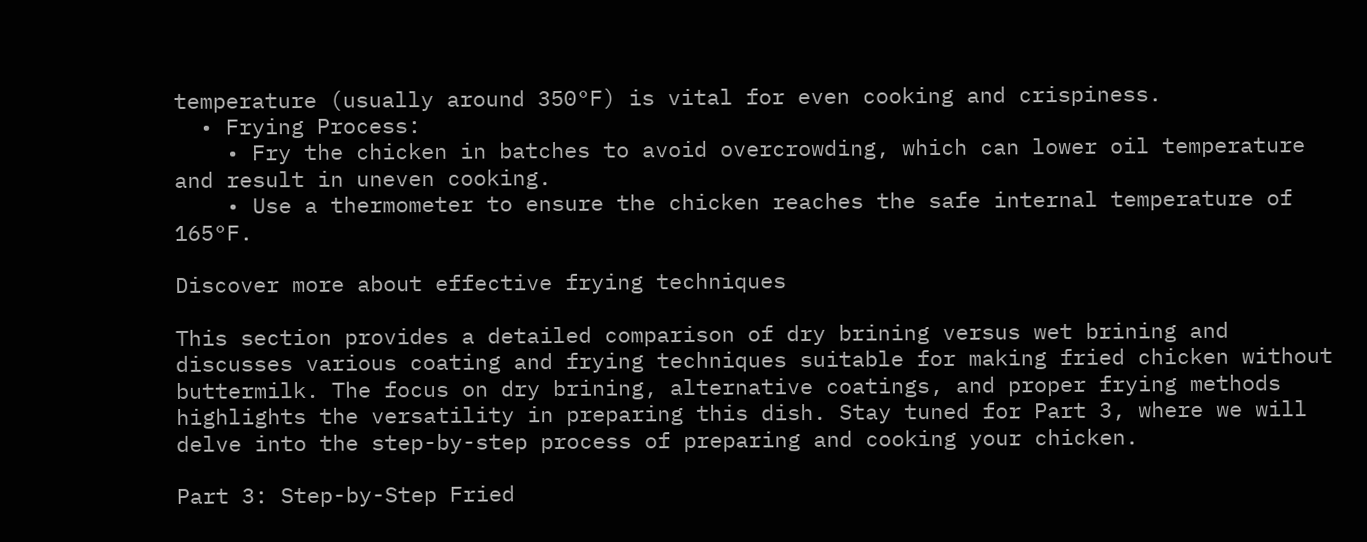temperature (usually around 350°F) is vital for even cooking and crispiness.
  • Frying Process:
    • Fry the chicken in batches to avoid overcrowding, which can lower oil temperature and result in uneven cooking.
    • Use a thermometer to ensure the chicken reaches the safe internal temperature of 165°F.

Discover more about effective frying techniques

This section provides a detailed comparison of dry brining versus wet brining and discusses various coating and frying techniques suitable for making fried chicken without buttermilk. The focus on dry brining, alternative coatings, and proper frying methods highlights the versatility in preparing this dish. Stay tuned for Part 3, where we will delve into the step-by-step process of preparing and cooking your chicken.

Part 3: Step-by-Step Fried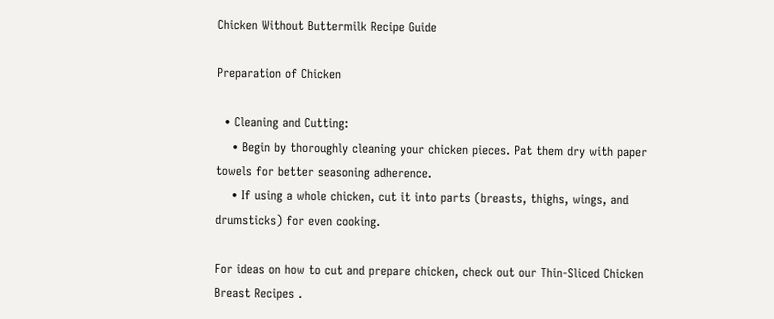Chicken Without Buttermilk Recipe Guide

Preparation of Chicken

  • Cleaning and Cutting:
    • Begin by thoroughly cleaning your chicken pieces. Pat them dry with paper towels for better seasoning adherence.
    • If using a whole chicken, cut it into parts (breasts, thighs, wings, and drumsticks) for even cooking.

For ideas on how to cut and prepare chicken, check out our Thin-Sliced Chicken Breast Recipes .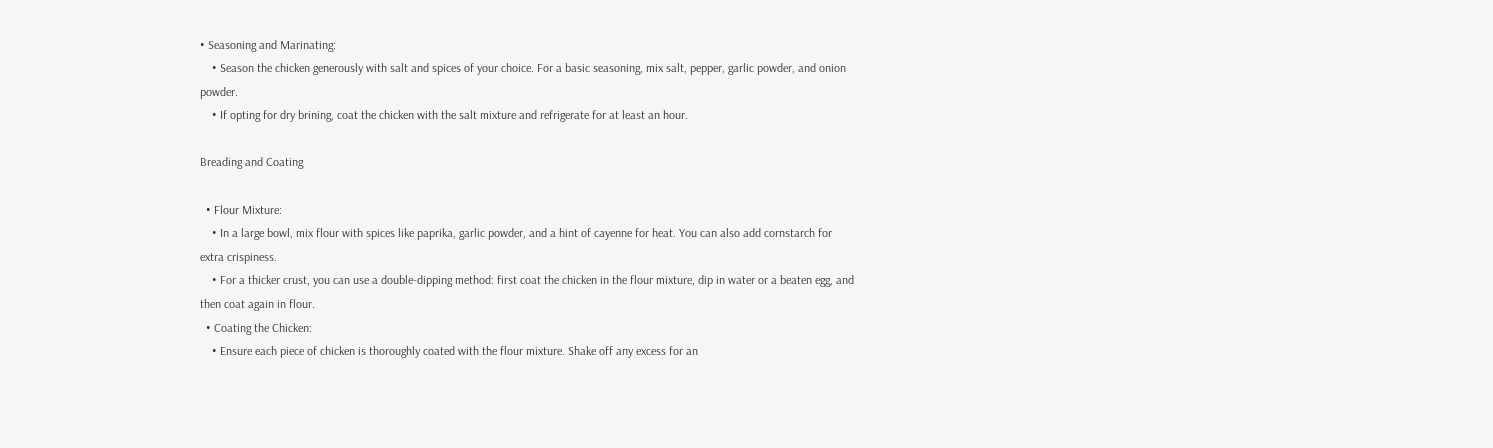• Seasoning and Marinating:
    • Season the chicken generously with salt and spices of your choice. For a basic seasoning, mix salt, pepper, garlic powder, and onion powder.
    • If opting for dry brining, coat the chicken with the salt mixture and refrigerate for at least an hour.

Breading and Coating

  • Flour Mixture:
    • In a large bowl, mix flour with spices like paprika, garlic powder, and a hint of cayenne for heat. You can also add cornstarch for extra crispiness.
    • For a thicker crust, you can use a double-dipping method: first coat the chicken in the flour mixture, dip in water or a beaten egg, and then coat again in flour.
  • Coating the Chicken:
    • Ensure each piece of chicken is thoroughly coated with the flour mixture. Shake off any excess for an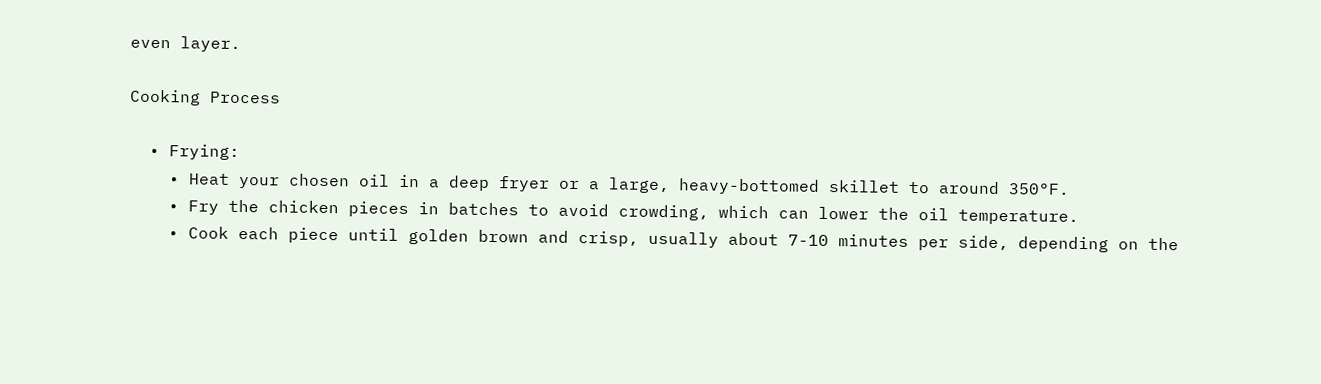even layer.

Cooking Process

  • Frying:
    • Heat your chosen oil in a deep fryer or a large, heavy-bottomed skillet to around 350°F.
    • Fry the chicken pieces in batches to avoid crowding, which can lower the oil temperature.
    • Cook each piece until golden brown and crisp, usually about 7-10 minutes per side, depending on the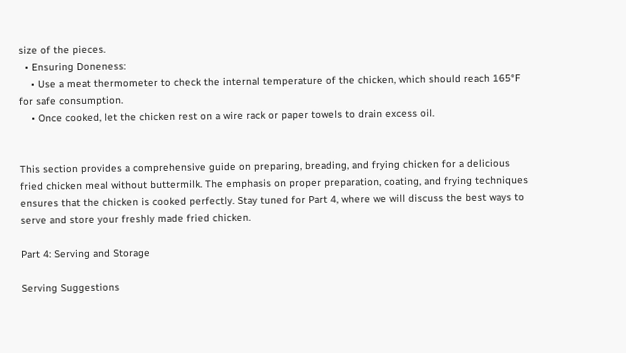size of the pieces.
  • Ensuring Doneness:
    • Use a meat thermometer to check the internal temperature of the chicken, which should reach 165°F for safe consumption.
    • Once cooked, let the chicken rest on a wire rack or paper towels to drain excess oil.


This section provides a comprehensive guide on preparing, breading, and frying chicken for a delicious fried chicken meal without buttermilk. The emphasis on proper preparation, coating, and frying techniques ensures that the chicken is cooked perfectly. Stay tuned for Part 4, where we will discuss the best ways to serve and store your freshly made fried chicken.

Part 4: Serving and Storage

Serving Suggestions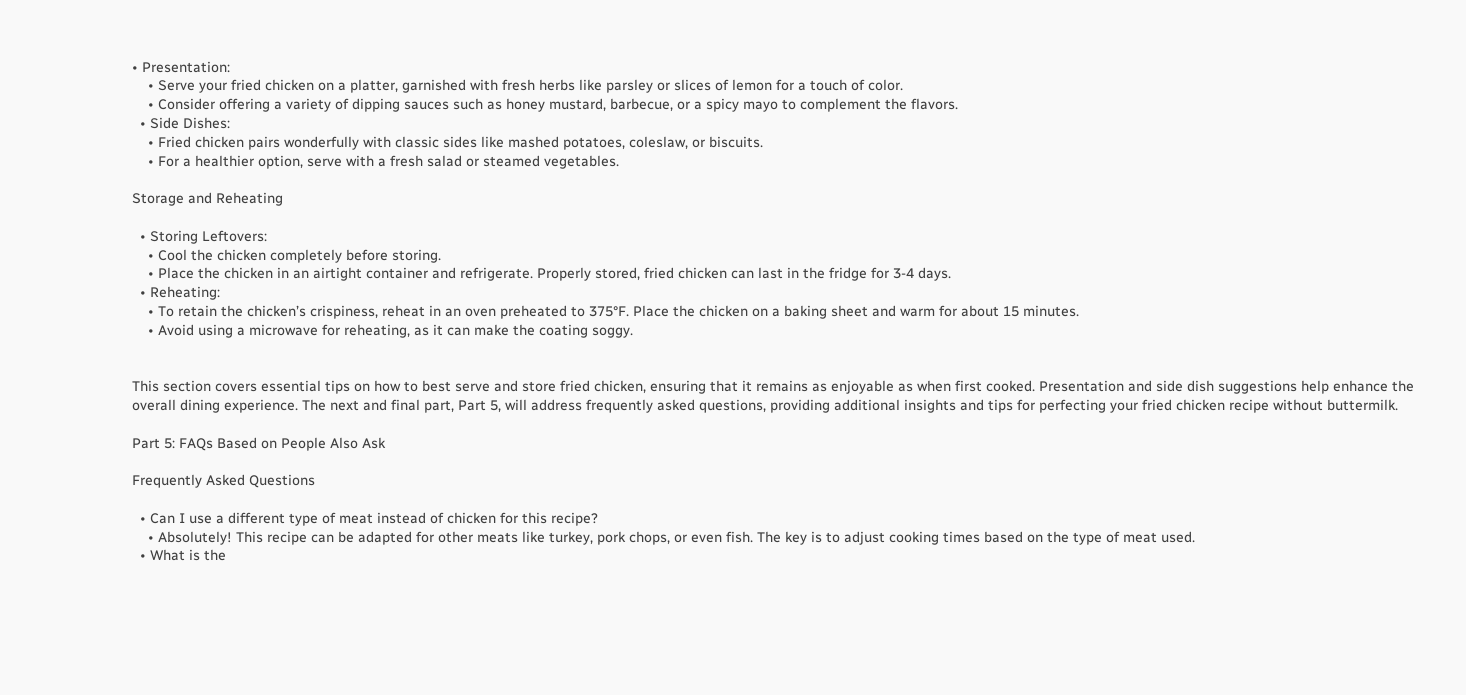• Presentation:
    • Serve your fried chicken on a platter, garnished with fresh herbs like parsley or slices of lemon for a touch of color.
    • Consider offering a variety of dipping sauces such as honey mustard, barbecue, or a spicy mayo to complement the flavors.
  • Side Dishes:
    • Fried chicken pairs wonderfully with classic sides like mashed potatoes, coleslaw, or biscuits.
    • For a healthier option, serve with a fresh salad or steamed vegetables.

Storage and Reheating

  • Storing Leftovers:
    • Cool the chicken completely before storing.
    • Place the chicken in an airtight container and refrigerate. Properly stored, fried chicken can last in the fridge for 3-4 days.
  • Reheating:
    • To retain the chicken’s crispiness, reheat in an oven preheated to 375°F. Place the chicken on a baking sheet and warm for about 15 minutes.
    • Avoid using a microwave for reheating, as it can make the coating soggy.


This section covers essential tips on how to best serve and store fried chicken, ensuring that it remains as enjoyable as when first cooked. Presentation and side dish suggestions help enhance the overall dining experience. The next and final part, Part 5, will address frequently asked questions, providing additional insights and tips for perfecting your fried chicken recipe without buttermilk.

Part 5: FAQs Based on People Also Ask

Frequently Asked Questions

  • Can I use a different type of meat instead of chicken for this recipe?
    • Absolutely! This recipe can be adapted for other meats like turkey, pork chops, or even fish. The key is to adjust cooking times based on the type of meat used.
  • What is the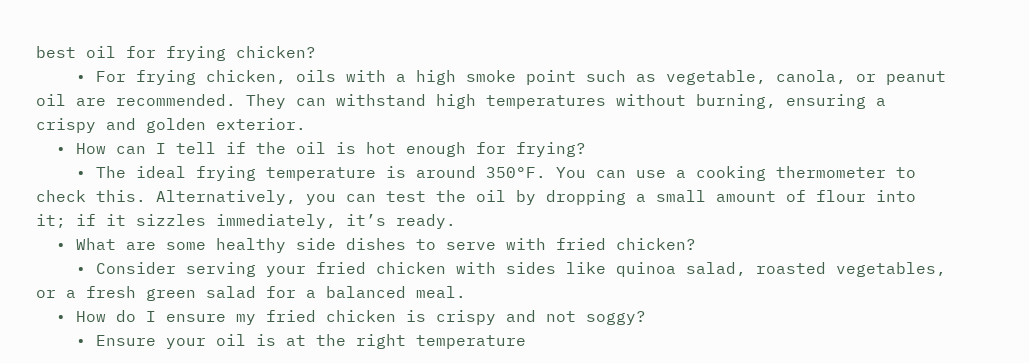best oil for frying chicken?
    • For frying chicken, oils with a high smoke point such as vegetable, canola, or peanut oil are recommended. They can withstand high temperatures without burning, ensuring a crispy and golden exterior.
  • How can I tell if the oil is hot enough for frying?
    • The ideal frying temperature is around 350°F. You can use a cooking thermometer to check this. Alternatively, you can test the oil by dropping a small amount of flour into it; if it sizzles immediately, it’s ready.
  • What are some healthy side dishes to serve with fried chicken?
    • Consider serving your fried chicken with sides like quinoa salad, roasted vegetables, or a fresh green salad for a balanced meal.
  • How do I ensure my fried chicken is crispy and not soggy?
    • Ensure your oil is at the right temperature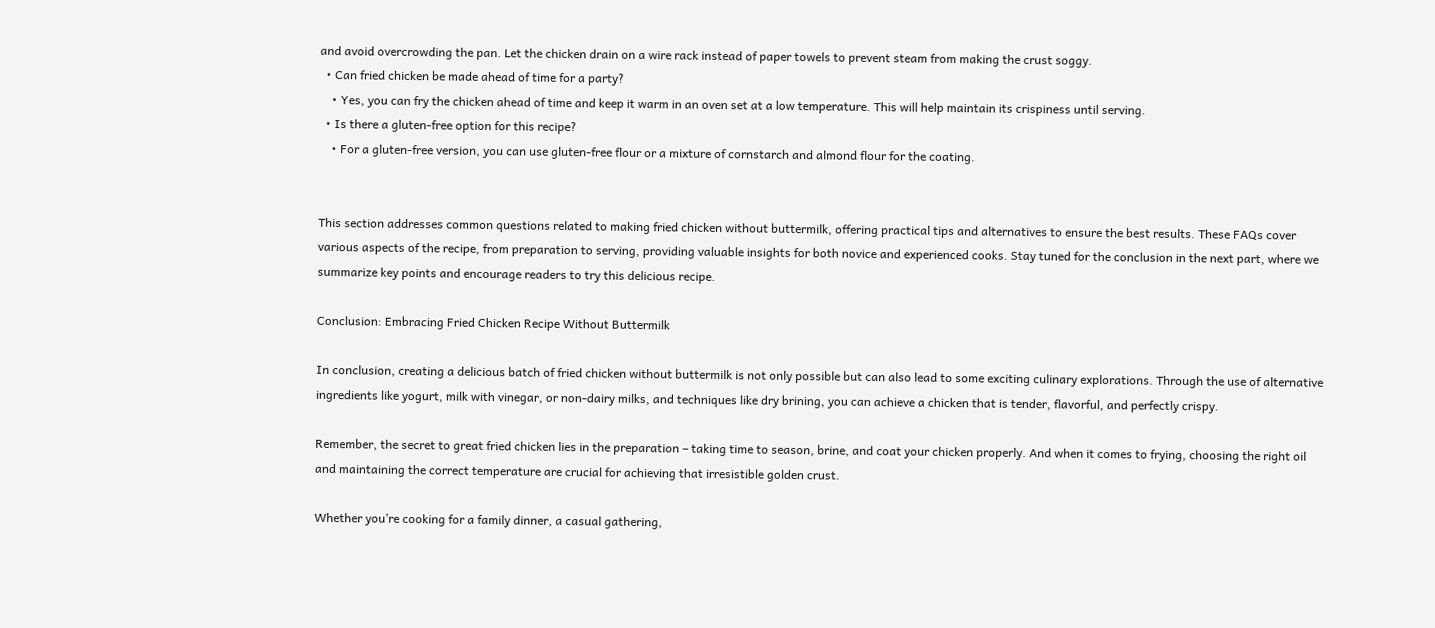and avoid overcrowding the pan. Let the chicken drain on a wire rack instead of paper towels to prevent steam from making the crust soggy.
  • Can fried chicken be made ahead of time for a party?
    • Yes, you can fry the chicken ahead of time and keep it warm in an oven set at a low temperature. This will help maintain its crispiness until serving.
  • Is there a gluten-free option for this recipe?
    • For a gluten-free version, you can use gluten-free flour or a mixture of cornstarch and almond flour for the coating.


This section addresses common questions related to making fried chicken without buttermilk, offering practical tips and alternatives to ensure the best results. These FAQs cover various aspects of the recipe, from preparation to serving, providing valuable insights for both novice and experienced cooks. Stay tuned for the conclusion in the next part, where we summarize key points and encourage readers to try this delicious recipe.

Conclusion: Embracing Fried Chicken Recipe Without Buttermilk

In conclusion, creating a delicious batch of fried chicken without buttermilk is not only possible but can also lead to some exciting culinary explorations. Through the use of alternative ingredients like yogurt, milk with vinegar, or non-dairy milks, and techniques like dry brining, you can achieve a chicken that is tender, flavorful, and perfectly crispy.

Remember, the secret to great fried chicken lies in the preparation – taking time to season, brine, and coat your chicken properly. And when it comes to frying, choosing the right oil and maintaining the correct temperature are crucial for achieving that irresistible golden crust.

Whether you’re cooking for a family dinner, a casual gathering,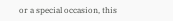or a special occasion, this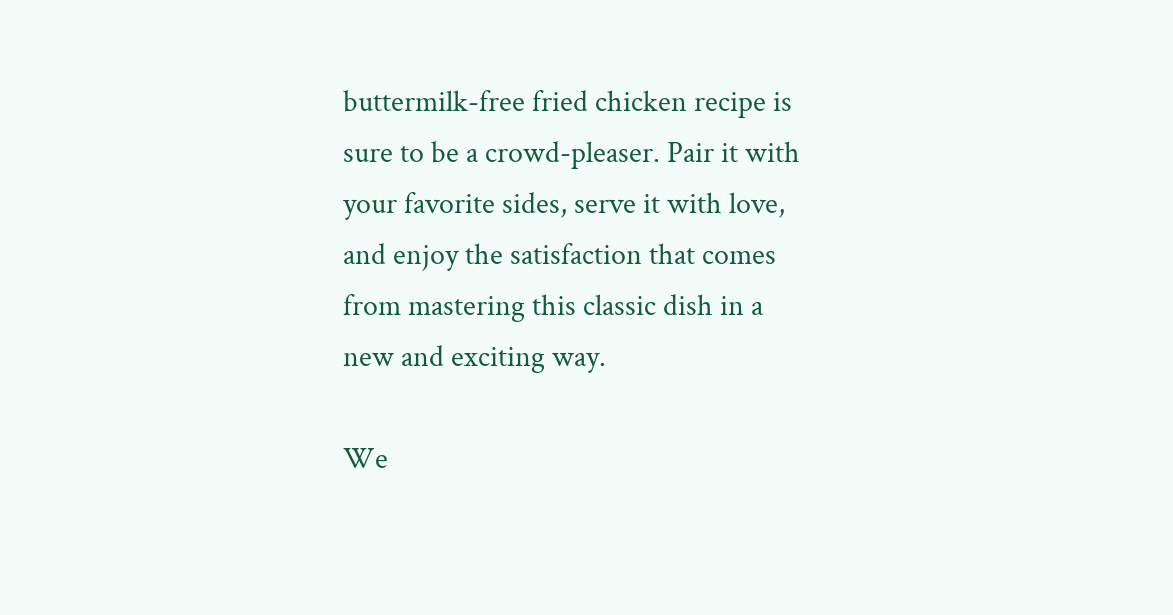buttermilk-free fried chicken recipe is sure to be a crowd-pleaser. Pair it with your favorite sides, serve it with love, and enjoy the satisfaction that comes from mastering this classic dish in a new and exciting way.

We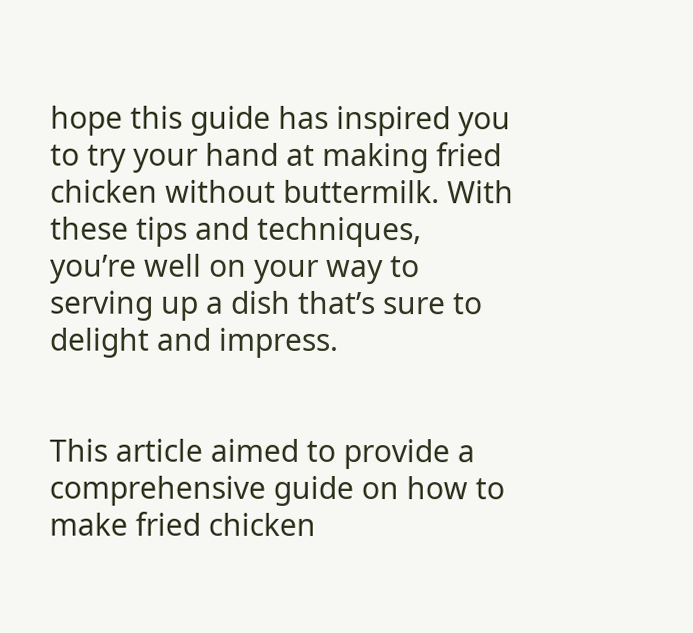hope this guide has inspired you to try your hand at making fried chicken without buttermilk. With these tips and techniques, you’re well on your way to serving up a dish that’s sure to delight and impress.


This article aimed to provide a comprehensive guide on how to make fried chicken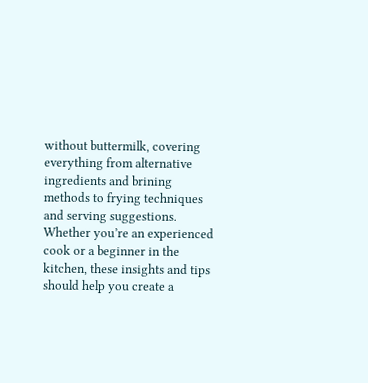without buttermilk, covering everything from alternative ingredients and brining methods to frying techniques and serving suggestions. Whether you’re an experienced cook or a beginner in the kitchen, these insights and tips should help you create a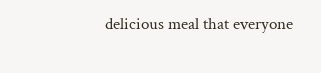delicious meal that everyone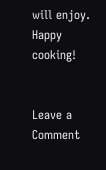will enjoy. Happy cooking!


Leave a Comment